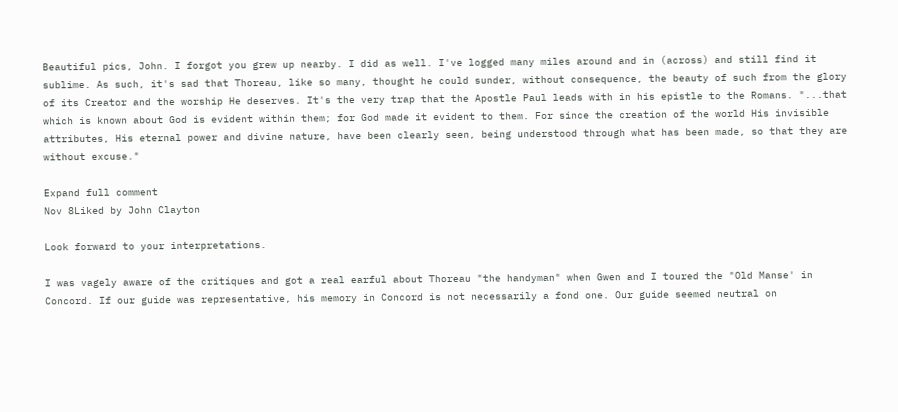Beautiful pics, John. I forgot you grew up nearby. I did as well. I've logged many miles around and in (across) and still find it sublime. As such, it's sad that Thoreau, like so many, thought he could sunder, without consequence, the beauty of such from the glory of its Creator and the worship He deserves. It's the very trap that the Apostle Paul leads with in his epistle to the Romans. "...that which is known about God is evident within them; for God made it evident to them. For since the creation of the world His invisible attributes, His eternal power and divine nature, have been clearly seen, being understood through what has been made, so that they are without excuse."

Expand full comment
Nov 8Liked by John Clayton

Look forward to your interpretations.

I was vagely aware of the critiques and got a real earful about Thoreau "the handyman" when Gwen and I toured the "Old Manse' in Concord. If our guide was representative, his memory in Concord is not necessarily a fond one. Our guide seemed neutral on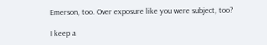Emerson, too. Over exposure like you were subject, too?

I keep a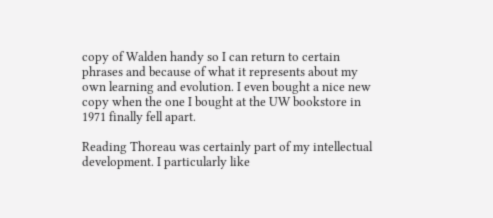copy of Walden handy so I can return to certain phrases and because of what it represents about my own learning and evolution. I even bought a nice new copy when the one I bought at the UW bookstore in 1971 finally fell apart.

Reading Thoreau was certainly part of my intellectual development. I particularly like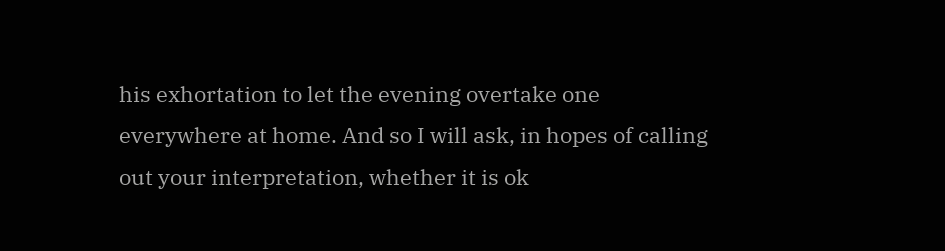his exhortation to let the evening overtake one everywhere at home. And so I will ask, in hopes of calling out your interpretation, whether it is ok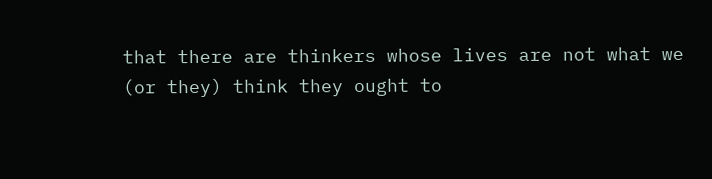that there are thinkers whose lives are not what we (or they) think they ought to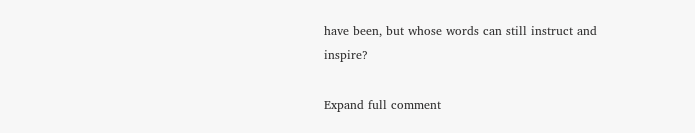have been, but whose words can still instruct and inspire?

Expand full comment